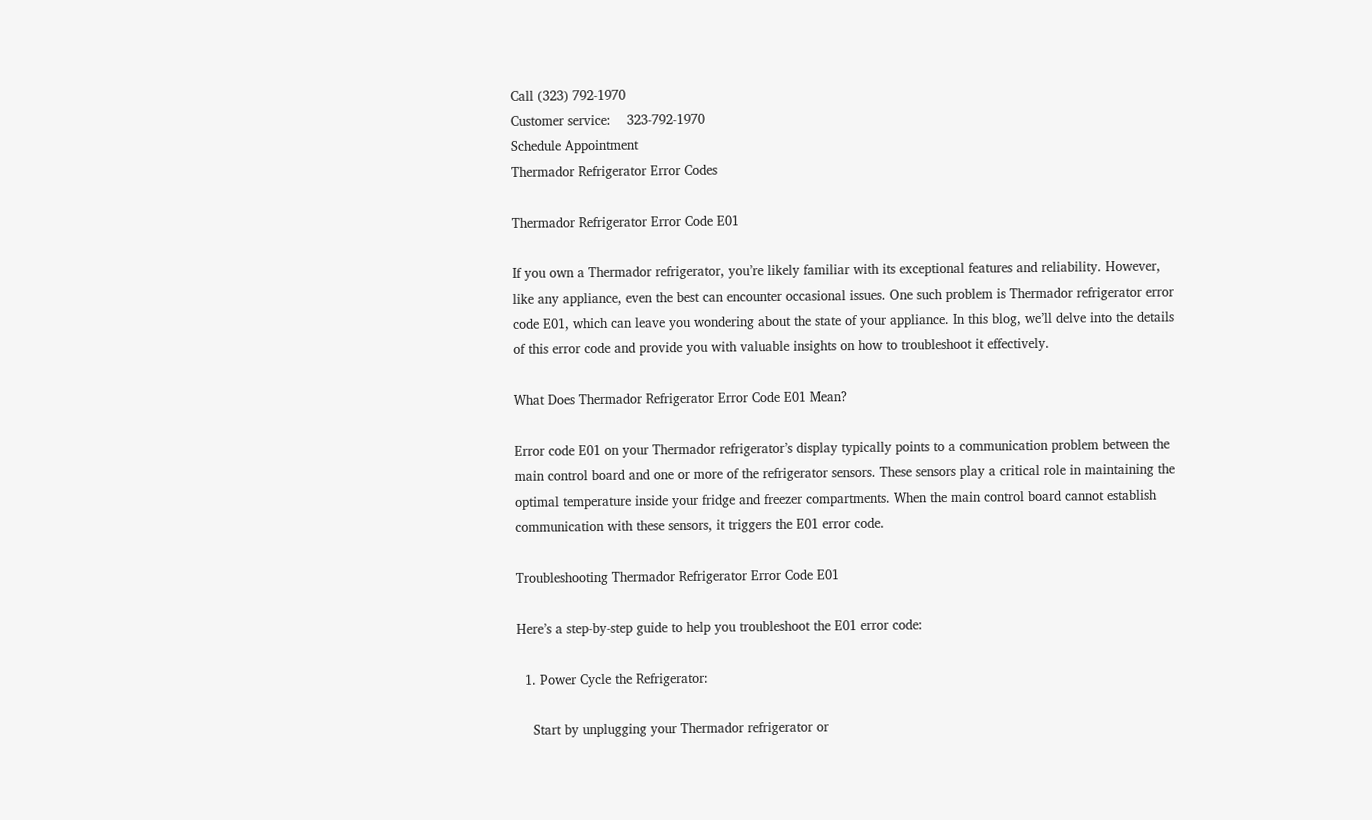Call (323) 792-1970
Customer service:    323-792-1970
Schedule Appointment
Thermador Refrigerator Error Codes

Thermador Refrigerator Error Code E01

If you own a Thermador refrigerator, you’re likely familiar with its exceptional features and reliability. However, like any appliance, even the best can encounter occasional issues. One such problem is Thermador refrigerator error code E01, which can leave you wondering about the state of your appliance. In this blog, we’ll delve into the details of this error code and provide you with valuable insights on how to troubleshoot it effectively.

What Does Thermador Refrigerator Error Code E01 Mean?

Error code E01 on your Thermador refrigerator’s display typically points to a communication problem between the main control board and one or more of the refrigerator sensors. These sensors play a critical role in maintaining the optimal temperature inside your fridge and freezer compartments. When the main control board cannot establish communication with these sensors, it triggers the E01 error code.

Troubleshooting Thermador Refrigerator Error Code E01

Here’s a step-by-step guide to help you troubleshoot the E01 error code:

  1. Power Cycle the Refrigerator:

    Start by unplugging your Thermador refrigerator or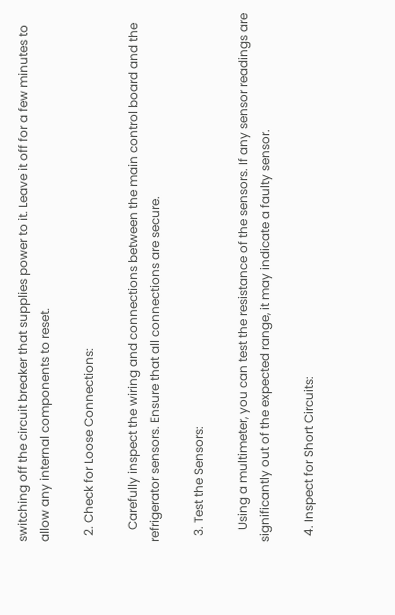switching off the circuit breaker that supplies power to it. Leave it off for a few minutes to allow any internal components to reset.

  2. Check for Loose Connections:

    Carefully inspect the wiring and connections between the main control board and the refrigerator sensors. Ensure that all connections are secure.

  3. Test the Sensors:

    Using a multimeter, you can test the resistance of the sensors. If any sensor readings are significantly out of the expected range, it may indicate a faulty sensor.

  4. Inspect for Short Circuits: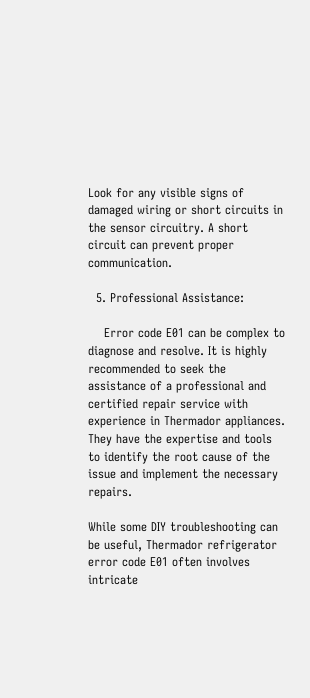Look for any visible signs of damaged wiring or short circuits in the sensor circuitry. A short circuit can prevent proper communication.

  5. Professional Assistance:

    Error code E01 can be complex to diagnose and resolve. It is highly recommended to seek the assistance of a professional and certified repair service with experience in Thermador appliances. They have the expertise and tools to identify the root cause of the issue and implement the necessary repairs.

While some DIY troubleshooting can be useful, Thermador refrigerator error code E01 often involves intricate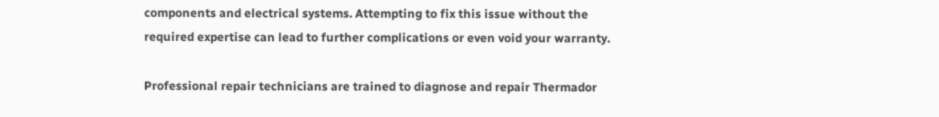components and electrical systems. Attempting to fix this issue without the required expertise can lead to further complications or even void your warranty.

Professional repair technicians are trained to diagnose and repair Thermador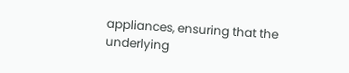appliances, ensuring that the underlying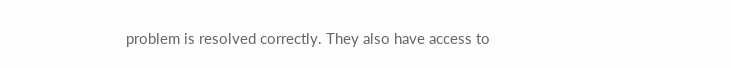problem is resolved correctly. They also have access to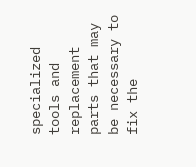specialized tools and replacement parts that may be necessary to fix the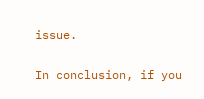issue.

In conclusion, if you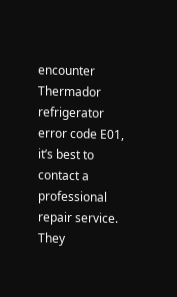encounter Thermador refrigerator error code E01, it’s best to contact a professional repair service. They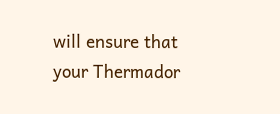will ensure that your Thermador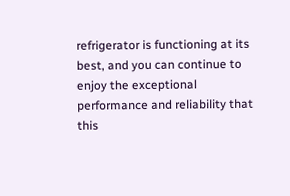refrigerator is functioning at its best, and you can continue to enjoy the exceptional performance and reliability that this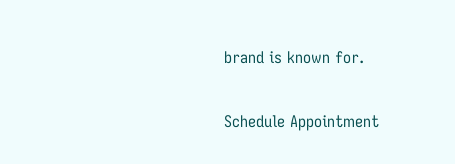brand is known for.

Schedule Appointment